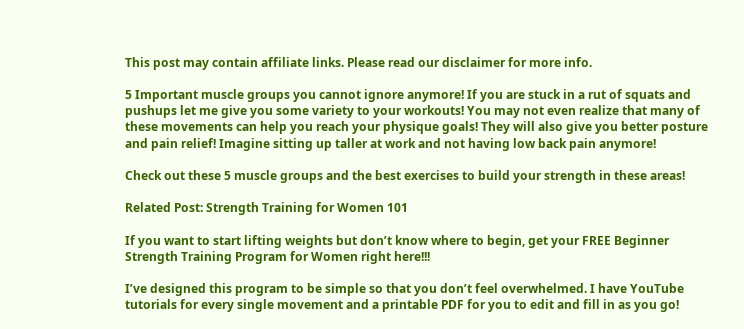This post may contain affiliate links. Please read our disclaimer for more info.

5 Important muscle groups you cannot ignore anymore! If you are stuck in a rut of squats and pushups let me give you some variety to your workouts! You may not even realize that many of these movements can help you reach your physique goals! They will also give you better posture and pain relief! Imagine sitting up taller at work and not having low back pain anymore!

Check out these 5 muscle groups and the best exercises to build your strength in these areas!

Related Post: Strength Training for Women 101

If you want to start lifting weights but don’t know where to begin, get your FREE Beginner Strength Training Program for Women right here!!!

I’ve designed this program to be simple so that you don’t feel overwhelmed. I have YouTube tutorials for every single movement and a printable PDF for you to edit and fill in as you go!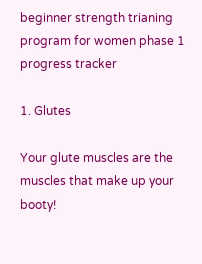beginner strength trianing program for women phase 1 progress tracker

1. Glutes

Your glute muscles are the muscles that make up your booty!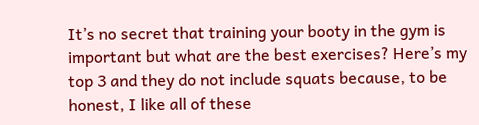It’s no secret that training your booty in the gym is important but what are the best exercises? Here’s my top 3 and they do not include squats because, to be honest, I like all of these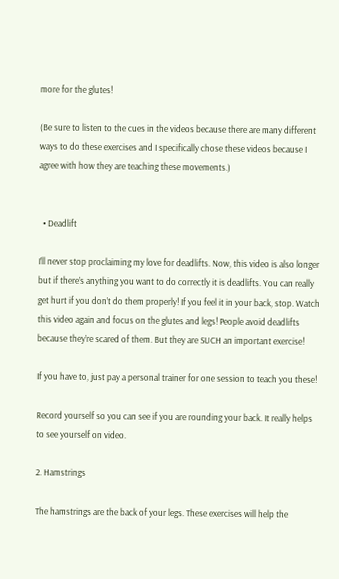more for the glutes!

(Be sure to listen to the cues in the videos because there are many different ways to do these exercises and I specifically chose these videos because I agree with how they are teaching these movements.)


  • Deadlift

I’ll never stop proclaiming my love for deadlifts. Now, this video is also longer but if there’s anything you want to do correctly it is deadlifts. You can really get hurt if you don’t do them properly! If you feel it in your back, stop. Watch this video again and focus on the glutes and legs! People avoid deadlifts because they’re scared of them. But they are SUCH an important exercise!

If you have to, just pay a personal trainer for one session to teach you these!

Record yourself so you can see if you are rounding your back. It really helps to see yourself on video.

2. Hamstrings

The hamstrings are the back of your legs. These exercises will help the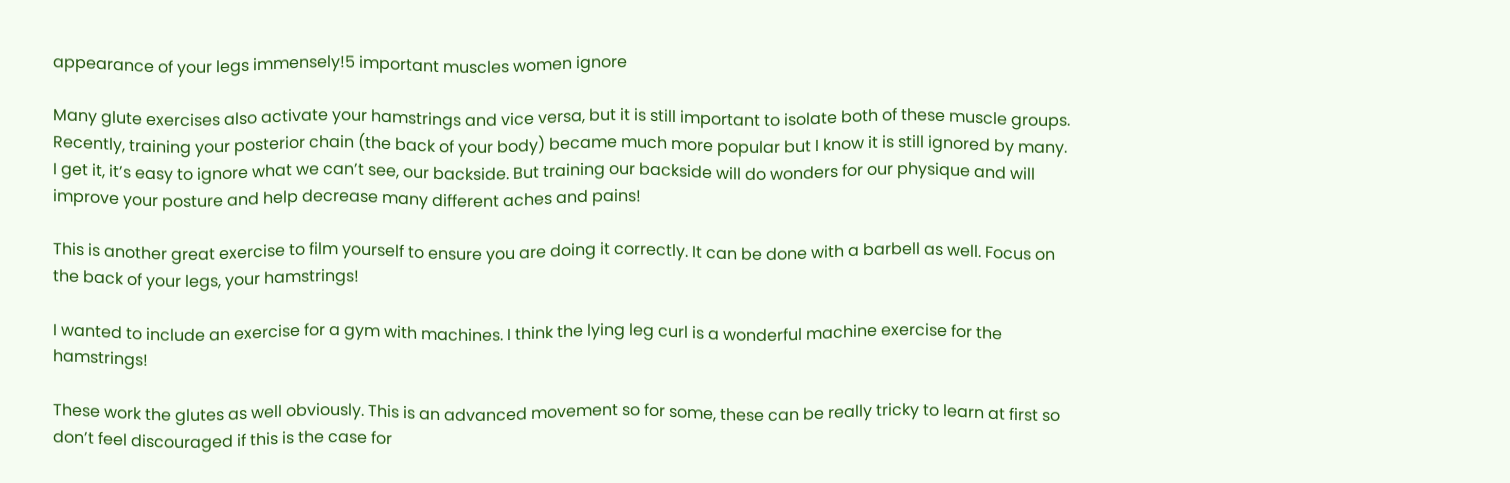appearance of your legs immensely!5 important muscles women ignore

Many glute exercises also activate your hamstrings and vice versa, but it is still important to isolate both of these muscle groups. Recently, training your posterior chain (the back of your body) became much more popular but I know it is still ignored by many. I get it, it’s easy to ignore what we can’t see, our backside. But training our backside will do wonders for our physique and will improve your posture and help decrease many different aches and pains!

This is another great exercise to film yourself to ensure you are doing it correctly. It can be done with a barbell as well. Focus on the back of your legs, your hamstrings!

I wanted to include an exercise for a gym with machines. I think the lying leg curl is a wonderful machine exercise for the hamstrings!

These work the glutes as well obviously. This is an advanced movement so for some, these can be really tricky to learn at first so don’t feel discouraged if this is the case for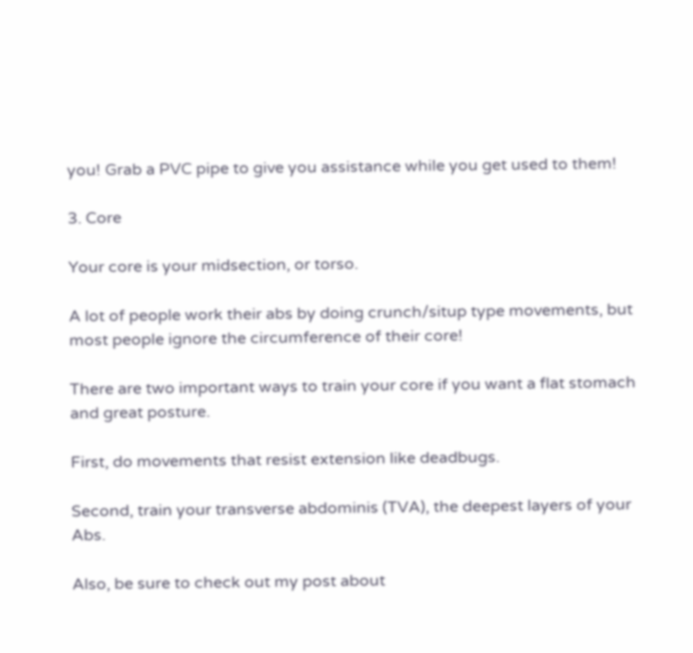you! Grab a PVC pipe to give you assistance while you get used to them!

3. Core

Your core is your midsection, or torso.

A lot of people work their abs by doing crunch/situp type movements, but most people ignore the circumference of their core!

There are two important ways to train your core if you want a flat stomach and great posture.

First, do movements that resist extension like deadbugs.

Second, train your transverse abdominis (TVA), the deepest layers of your Abs.

Also, be sure to check out my post about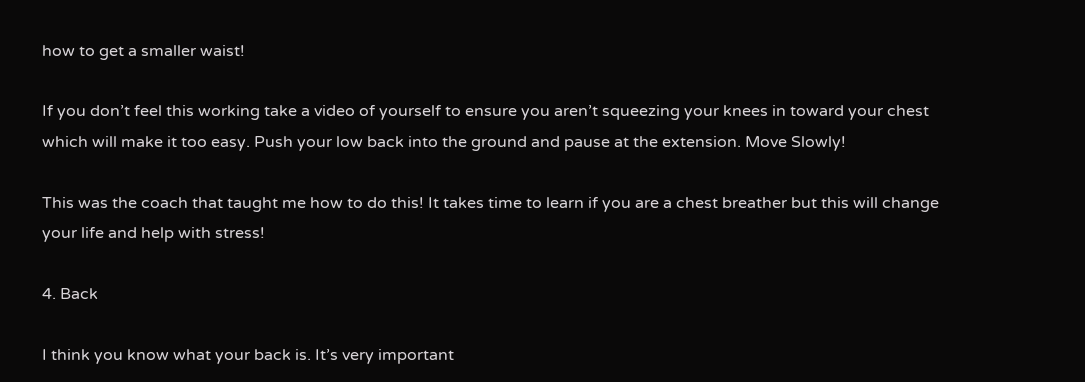how to get a smaller waist!

If you don’t feel this working take a video of yourself to ensure you aren’t squeezing your knees in toward your chest which will make it too easy. Push your low back into the ground and pause at the extension. Move Slowly!

This was the coach that taught me how to do this! It takes time to learn if you are a chest breather but this will change your life and help with stress!

4. Back

I think you know what your back is. It’s very important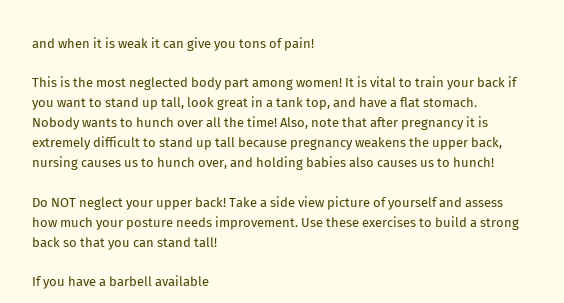and when it is weak it can give you tons of pain!

This is the most neglected body part among women! It is vital to train your back if you want to stand up tall, look great in a tank top, and have a flat stomach. Nobody wants to hunch over all the time! Also, note that after pregnancy it is extremely difficult to stand up tall because pregnancy weakens the upper back, nursing causes us to hunch over, and holding babies also causes us to hunch!

Do NOT neglect your upper back! Take a side view picture of yourself and assess how much your posture needs improvement. Use these exercises to build a strong back so that you can stand tall!

If you have a barbell available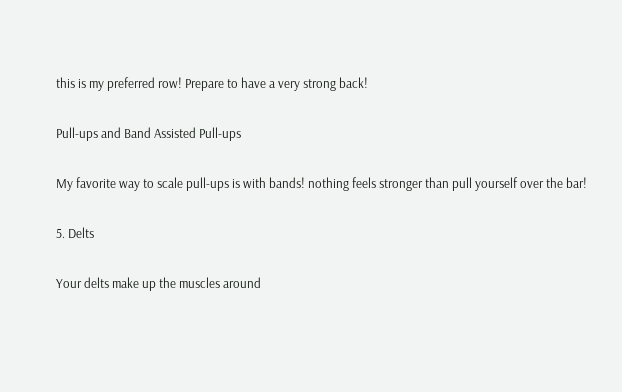this is my preferred row! Prepare to have a very strong back!

Pull-ups and Band Assisted Pull-ups

My favorite way to scale pull-ups is with bands! nothing feels stronger than pull yourself over the bar!

5. Delts

Your delts make up the muscles around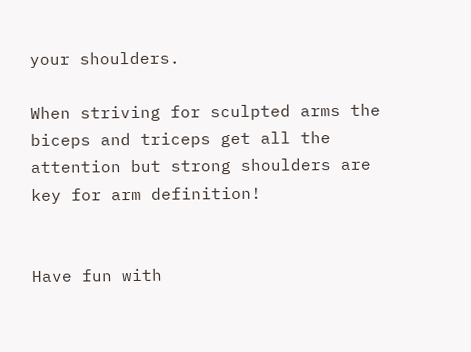your shoulders.

When striving for sculpted arms the biceps and triceps get all the attention but strong shoulders are key for arm definition!


Have fun with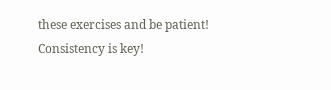these exercises and be patient! Consistency is key!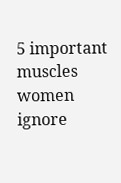5 important muscles women ignore